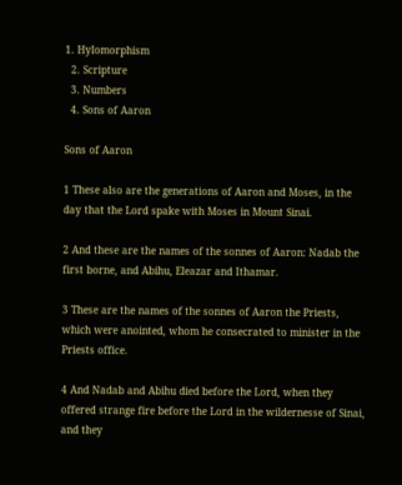1. Hylomorphism
  2. Scripture
  3. Numbers
  4. Sons of Aaron

Sons of Aaron

1 These also are the generations of Aaron and Moses, in the day that the Lord spake with Moses in Mount Sinai.

2 And these are the names of the sonnes of Aaron: Nadab the first borne, and Abihu, Eleazar and Ithamar.

3 These are the names of the sonnes of Aaron the Priests, which were anointed, whom he consecrated to minister in the Priests office.

4 And Nadab and Abihu died before the Lord, when they offered strange fire before the Lord in the wildernesse of Sinai, and they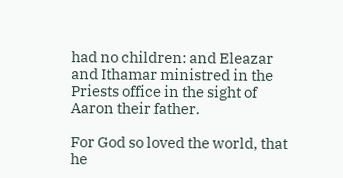had no children: and Eleazar and Ithamar ministred in the Priests office in the sight of Aaron their father.

For God so loved the world, that he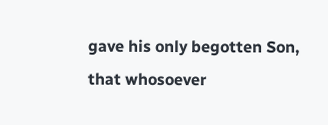gave his only begotten Son, that whosoever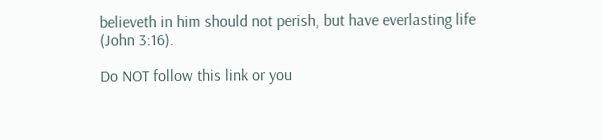believeth in him should not perish, but have everlasting life (John 3:16).

Do NOT follow this link or you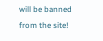will be banned from the site!